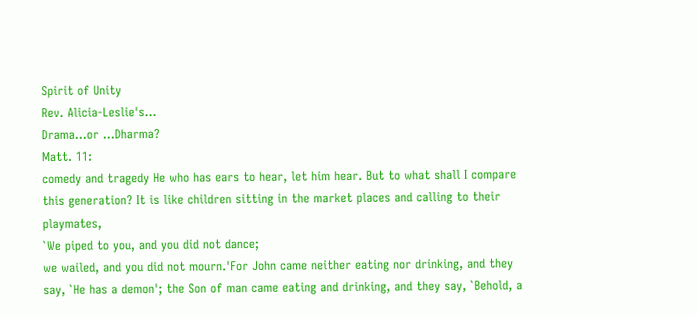Spirit of Unity
Rev. Alicia-Leslie's...
Drama...or ...Dharma?
Matt. 11:
comedy and tragedy He who has ears to hear, let him hear. But to what shall I compare this generation? It is like children sitting in the market places and calling to their playmates,
`We piped to you, and you did not dance;
we wailed, and you did not mourn.'For John came neither eating nor drinking, and they say, `He has a demon'; the Son of man came eating and drinking, and they say, `Behold, a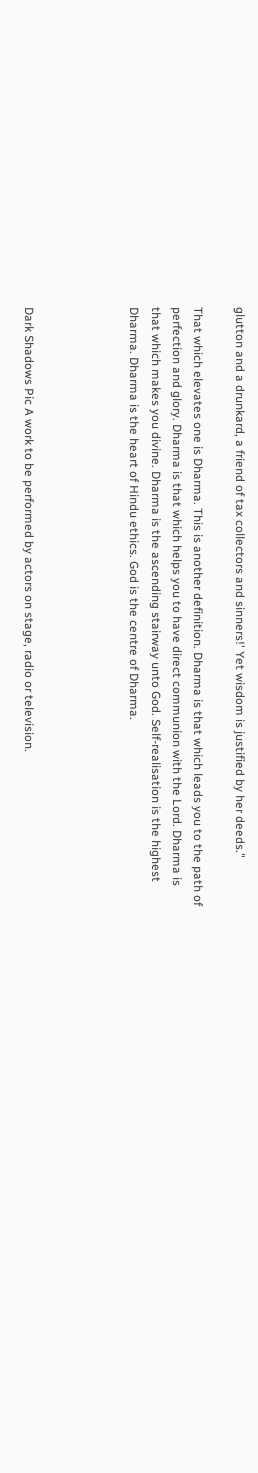glutton and a drunkard, a friend of tax collectors and sinners!' Yet wisdom is justified by her deeds."

That which elevates one is Dharma. This is another definition. Dharma is that which leads you to the path of perfection and glory. Dharma is that which helps you to have direct communion with the Lord. Dharma is that which makes you divine. Dharma is the ascending stairway unto God. Self-realisation is the highest Dharma. Dharma is the heart of Hindu ethics. God is the centre of Dharma.




Dark Shadows Pic A work to be performed by actors on stage, radio or television.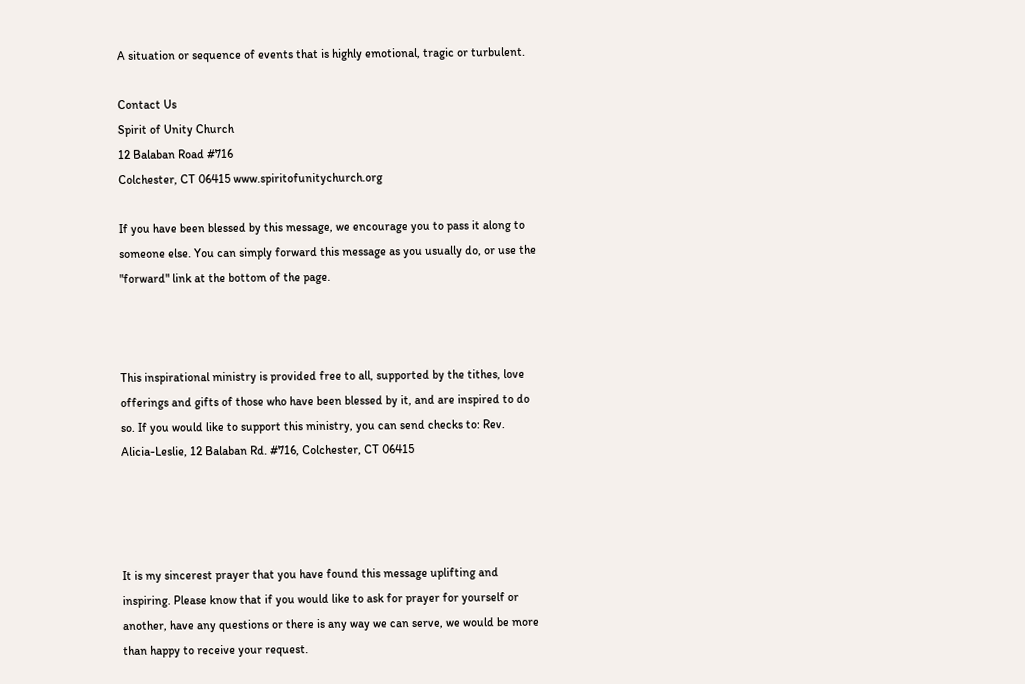A situation or sequence of events that is highly emotional, tragic or turbulent.

Contact Us
Spirit of Unity Church
12 Balaban Road #716
Colchester, CT 06415 www.spiritofunitychurch.org

If you have been blessed by this message, we encourage you to pass it along to someone else. You can simply forward this message as you usually do, or use the "forward" link at the bottom of the page.



This inspirational ministry is provided free to all, supported by the tithes, love offerings and gifts of those who have been blessed by it, and are inspired to do so. If you would like to support this ministry, you can send checks to: Rev. Alicia-Leslie, 12 Balaban Rd. #716, Colchester, CT 06415




It is my sincerest prayer that you have found this message uplifting and inspiring. Please know that if you would like to ask for prayer for yourself or another, have any questions or there is any way we can serve, we would be more than happy to receive your request.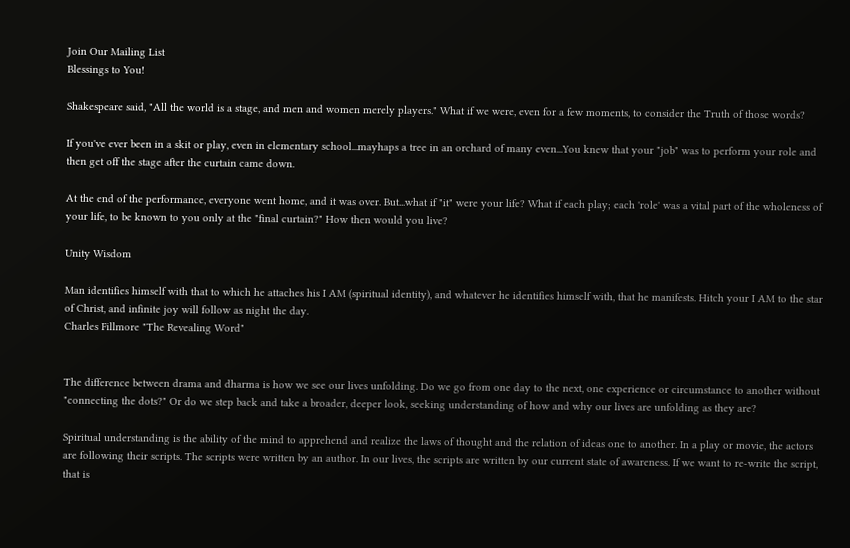Join Our Mailing List
Blessings to You!

Shakespeare said, "All the world is a stage, and men and women merely players." What if we were, even for a few moments, to consider the Truth of those words?

If you've ever been in a skit or play, even in elementary school...mayhaps a tree in an orchard of many even...You knew that your "job" was to perform your role and then get off the stage after the curtain came down.

At the end of the performance, everyone went home, and it was over. But...what if "it" were your life? What if each play; each 'role' was a vital part of the wholeness of your life, to be known to you only at the "final curtain?" How then would you live?

Unity Wisdom

Man identifies himself with that to which he attaches his I AM (spiritual identity), and whatever he identifies himself with, that he manifests. Hitch your I AM to the star of Christ, and infinite joy will follow as night the day.
Charles Fillmore "The Revealing Word"


The difference between drama and dharma is how we see our lives unfolding. Do we go from one day to the next, one experience or circumstance to another without "connecting the dots?" Or do we step back and take a broader, deeper look, seeking understanding of how and why our lives are unfolding as they are?

Spiritual understanding is the ability of the mind to apprehend and realize the laws of thought and the relation of ideas one to another. In a play or movie, the actors are following their scripts. The scripts were written by an author. In our lives, the scripts are written by our current state of awareness. If we want to re-write the script, that is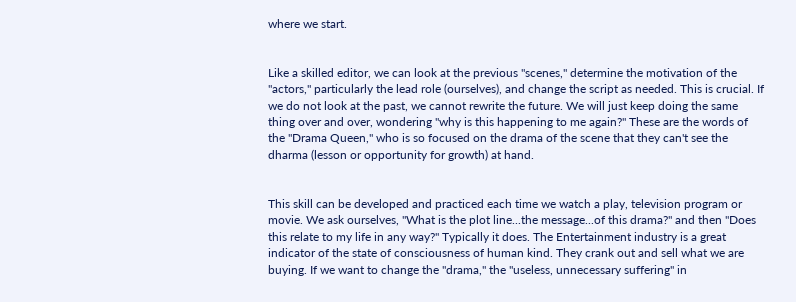where we start.


Like a skilled editor, we can look at the previous "scenes," determine the motivation of the "actors," particularly the lead role (ourselves), and change the script as needed. This is crucial. If we do not look at the past, we cannot rewrite the future. We will just keep doing the same thing over and over, wondering "why is this happening to me again?" These are the words of the "Drama Queen," who is so focused on the drama of the scene that they can't see the dharma (lesson or opportunity for growth) at hand.


This skill can be developed and practiced each time we watch a play, television program or movie. We ask ourselves, "What is the plot line...the message...of this drama?" and then "Does this relate to my life in any way?" Typically it does. The Entertainment industry is a great indicator of the state of consciousness of human kind. They crank out and sell what we are buying. If we want to change the "drama," the "useless, unnecessary suffering" in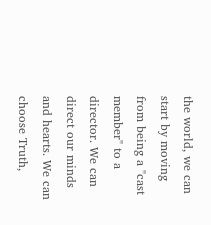the world, we can start by moving from being a "cast member" to a director. We can direct our minds and hearts. We can choose Truth,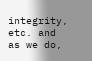integrity, etc. and as we do,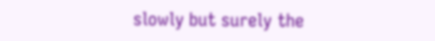slowly but surely the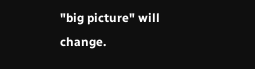"big picture" will change.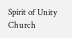Spirit of Unity Church